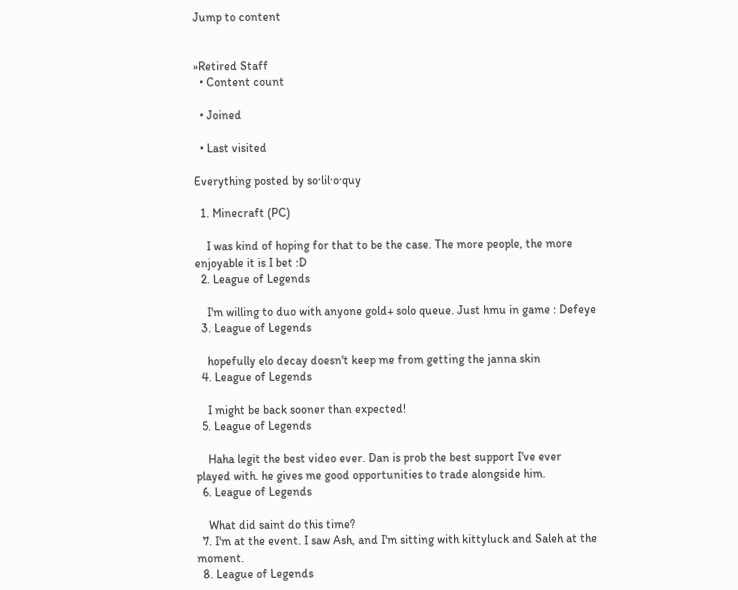Jump to content


»Retired Staff
  • Content count

  • Joined

  • Last visited

Everything posted by so·lil·o·quy

  1. Minecraft (PC)

    I was kind of hoping for that to be the case. The more people, the more enjoyable it is I bet :D
  2. League of Legends

    I'm willing to duo with anyone gold+ solo queue. Just hmu in game : Defeye
  3. League of Legends

    hopefully elo decay doesn't keep me from getting the janna skin
  4. League of Legends

    I might be back sooner than expected!
  5. League of Legends

    Haha legit the best video ever. Dan is prob the best support I've ever played with. he gives me good opportunities to trade alongside him.
  6. League of Legends

    What did saint do this time?
  7. I'm at the event. I saw Ash, and I'm sitting with kittyluck and Saleh at the moment.
  8. League of Legends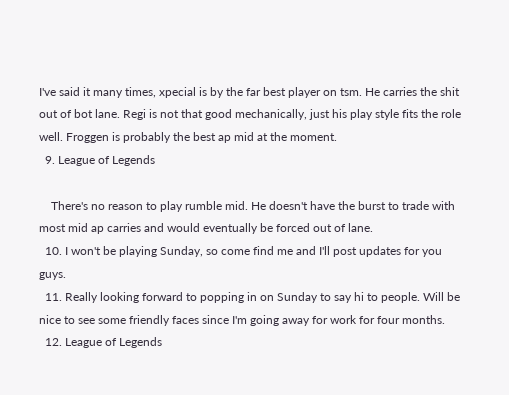I've said it many times, xpecial is by the far best player on tsm. He carries the shit out of bot lane. Regi is not that good mechanically, just his play style fits the role well. Froggen is probably the best ap mid at the moment.
  9. League of Legends

    There's no reason to play rumble mid. He doesn't have the burst to trade with most mid ap carries and would eventually be forced out of lane.
  10. I won't be playing Sunday, so come find me and I'll post updates for you guys.
  11. Really looking forward to popping in on Sunday to say hi to people. Will be nice to see some friendly faces since I'm going away for work for four months.
  12. League of Legends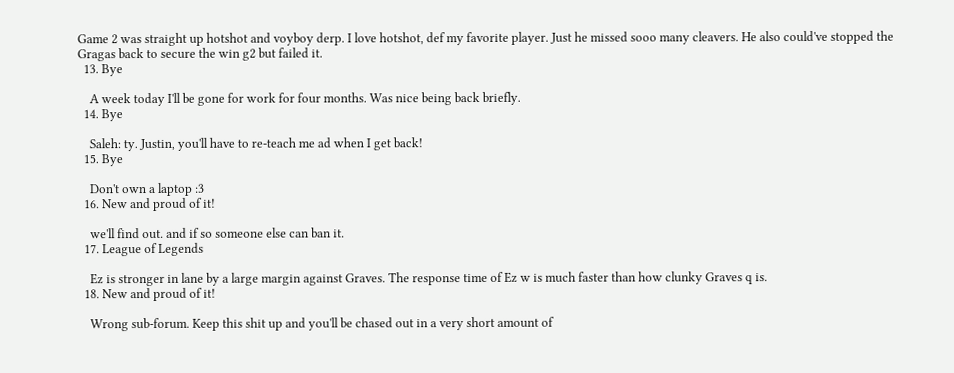Game 2 was straight up hotshot and voyboy derp. I love hotshot, def my favorite player. Just he missed sooo many cleavers. He also could've stopped the Gragas back to secure the win g2 but failed it.
  13. Bye

    A week today I'll be gone for work for four months. Was nice being back briefly.
  14. Bye

    Saleh: ty. Justin, you'll have to re-teach me ad when I get back!
  15. Bye

    Don't own a laptop :3
  16. New and proud of it!

    we'll find out. and if so someone else can ban it.
  17. League of Legends

    Ez is stronger in lane by a large margin against Graves. The response time of Ez w is much faster than how clunky Graves q is.
  18. New and proud of it!

    Wrong sub-forum. Keep this shit up and you'll be chased out in a very short amount of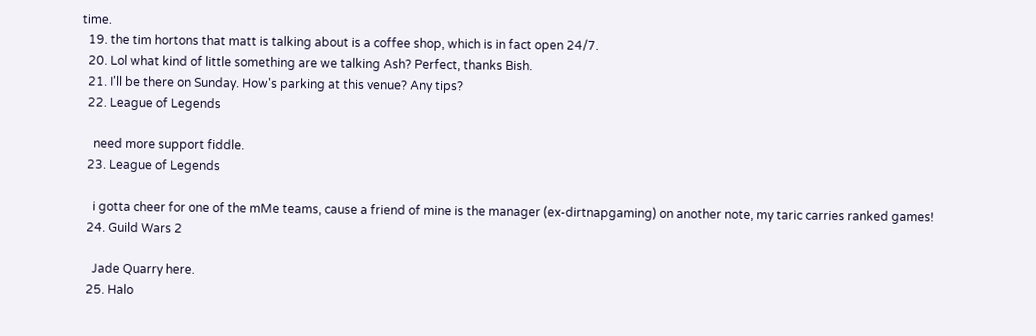time.
  19. the tim hortons that matt is talking about is a coffee shop, which is in fact open 24/7.
  20. Lol what kind of little something are we talking Ash? Perfect, thanks Bish.
  21. I'll be there on Sunday. How's parking at this venue? Any tips?
  22. League of Legends

    need more support fiddle.
  23. League of Legends

    i gotta cheer for one of the mMe teams, cause a friend of mine is the manager (ex-dirtnapgaming) on another note, my taric carries ranked games!
  24. Guild Wars 2

    Jade Quarry here.
  25. Halo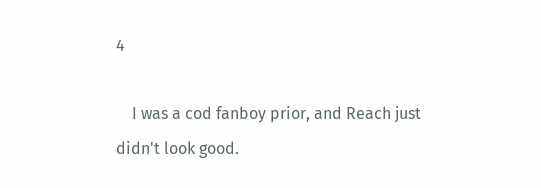4

    I was a cod fanboy prior, and Reach just didn't look good.